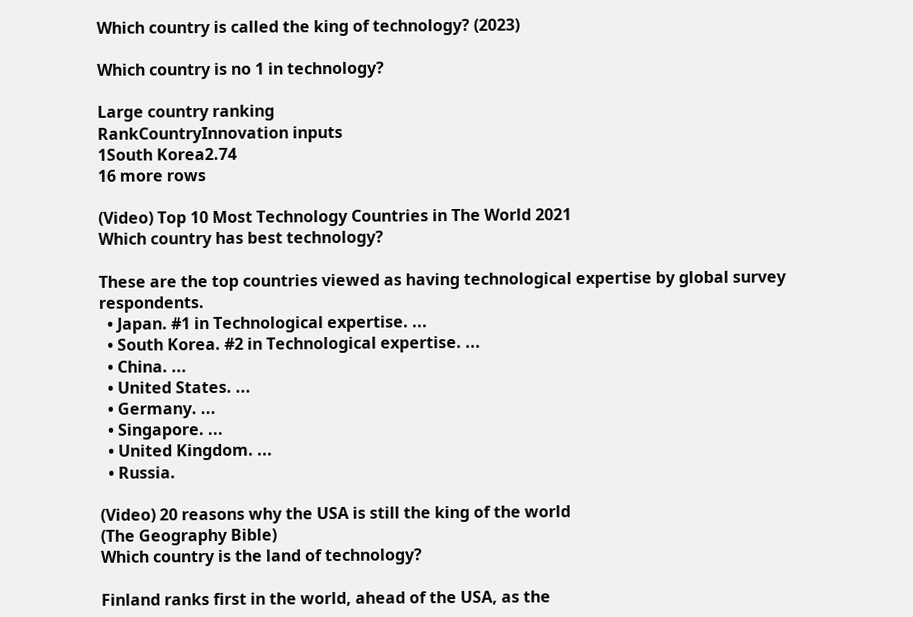Which country is called the king of technology? (2023)

Which country is no 1 in technology?

Large country ranking
RankCountryInnovation inputs
1South Korea2.74
16 more rows

(Video) Top 10 Most Technology Countries in The World 2021
Which country has best technology?

These are the top countries viewed as having technological expertise by global survey respondents.
  • Japan. #1 in Technological expertise. ...
  • South Korea. #2 in Technological expertise. ...
  • China. ...
  • United States. ...
  • Germany. ...
  • Singapore. ...
  • United Kingdom. ...
  • Russia.

(Video) 20 reasons why the USA is still the king of the world
(The Geography Bible)
Which country is the land of technology?

Finland ranks first in the world, ahead of the USA, as the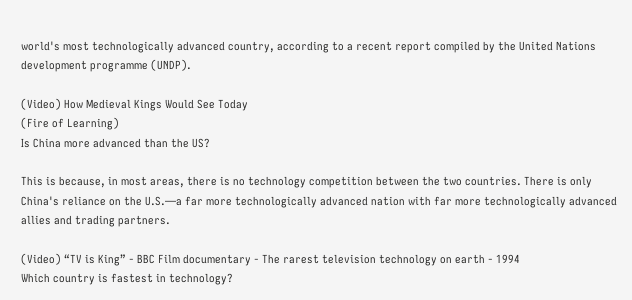world's most technologically advanced country, according to a recent report compiled by the United Nations development programme (UNDP).

(Video) How Medieval Kings Would See Today
(Fire of Learning)
Is China more advanced than the US?

This is because, in most areas, there is no technology competition between the two countries. There is only China's reliance on the U.S.—a far more technologically advanced nation with far more technologically advanced allies and trading partners.

(Video) “TV is King” - BBC Film documentary - The rarest television technology on earth - 1994
Which country is fastest in technology?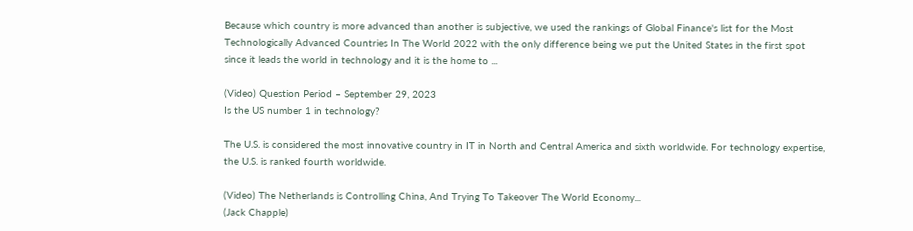Because which country is more advanced than another is subjective, we used the rankings of Global Finance's list for the Most Technologically Advanced Countries In The World 2022 with the only difference being we put the United States in the first spot since it leads the world in technology and it is the home to ...

(Video) Question Period – September 29, 2023
Is the US number 1 in technology?

The U.S. is considered the most innovative country in IT in North and Central America and sixth worldwide. For technology expertise, the U.S. is ranked fourth worldwide.

(Video) The Netherlands is Controlling China, And Trying To Takeover The World Economy...
(Jack Chapple)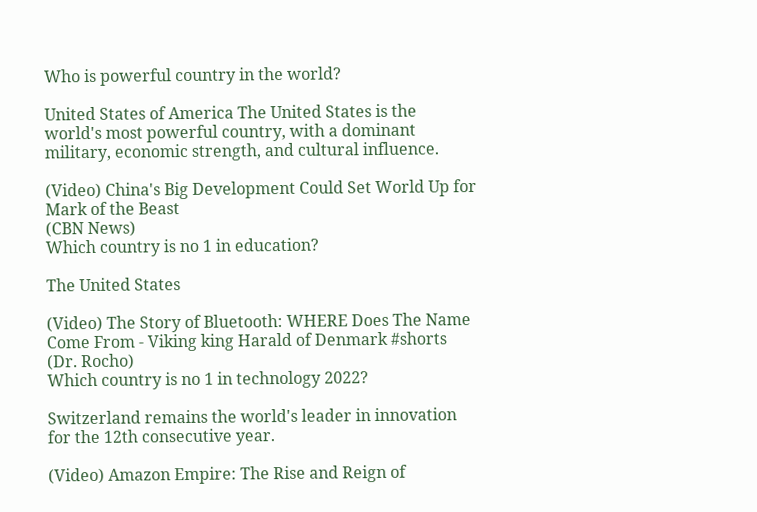Who is powerful country in the world?

United States of America The United States is the world's most powerful country, with a dominant military, economic strength, and cultural influence.

(Video) China's Big Development Could Set World Up for Mark of the Beast
(CBN News)
Which country is no 1 in education?

The United States

(Video) The Story of Bluetooth: WHERE Does The Name Come From - Viking king Harald of Denmark #shorts
(Dr. Rocho)
Which country is no 1 in technology 2022?

Switzerland remains the world's leader in innovation for the 12th consecutive year.

(Video) Amazon Empire: The Rise and Reign of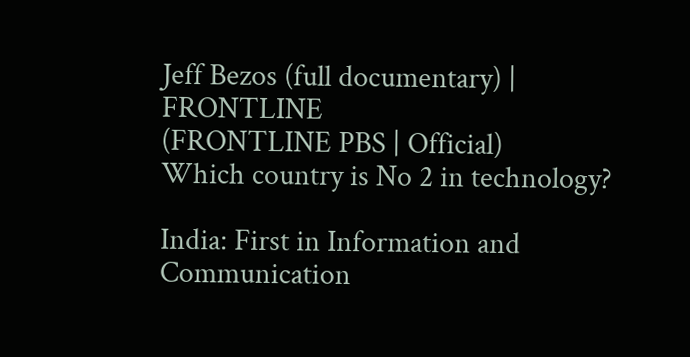Jeff Bezos (full documentary) | FRONTLINE
(FRONTLINE PBS | Official)
Which country is No 2 in technology?

India: First in Information and Communication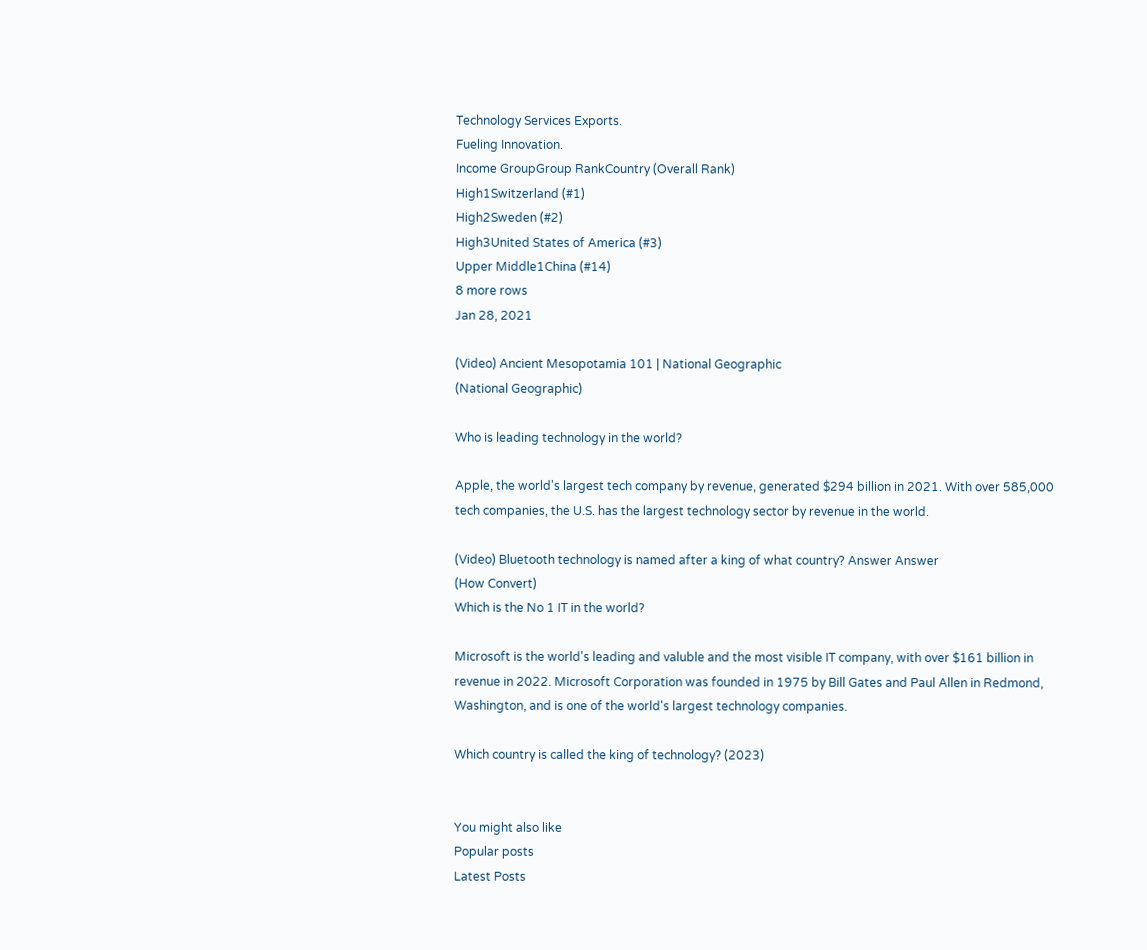Technology Services Exports.
Fueling Innovation.
Income GroupGroup RankCountry (Overall Rank)
High1Switzerland (#1)
High2Sweden (#2)
High3United States of America (#3)
Upper Middle1China (#14)
8 more rows
Jan 28, 2021

(Video) Ancient Mesopotamia 101 | National Geographic
(National Geographic)

Who is leading technology in the world?

Apple, the world's largest tech company by revenue, generated $294 billion in 2021. With over 585,000 tech companies, the U.S. has the largest technology sector by revenue in the world.

(Video) Bluetooth technology is named after a king of what country? Answer Answer
(How Convert)
Which is the No 1 IT in the world?

Microsoft is the world's leading and valuble and the most visible IT company, with over $161 billion in revenue in 2022. Microsoft Corporation was founded in 1975 by Bill Gates and Paul Allen in Redmond, Washington, and is one of the world's largest technology companies.

Which country is called the king of technology? (2023)


You might also like
Popular posts
Latest Posts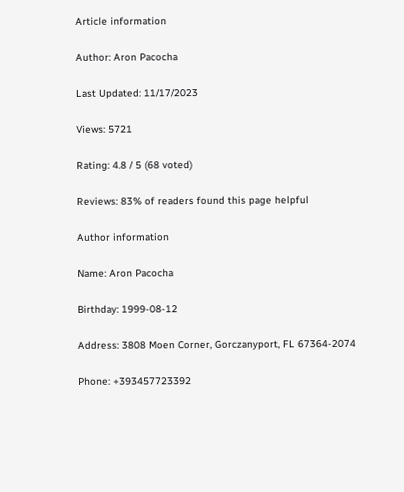Article information

Author: Aron Pacocha

Last Updated: 11/17/2023

Views: 5721

Rating: 4.8 / 5 (68 voted)

Reviews: 83% of readers found this page helpful

Author information

Name: Aron Pacocha

Birthday: 1999-08-12

Address: 3808 Moen Corner, Gorczanyport, FL 67364-2074

Phone: +393457723392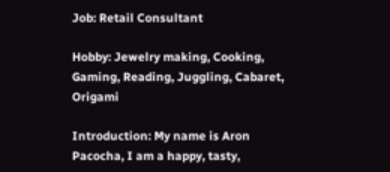Job: Retail Consultant

Hobby: Jewelry making, Cooking, Gaming, Reading, Juggling, Cabaret, Origami

Introduction: My name is Aron Pacocha, I am a happy, tasty,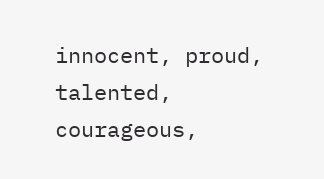innocent, proud, talented, courageous,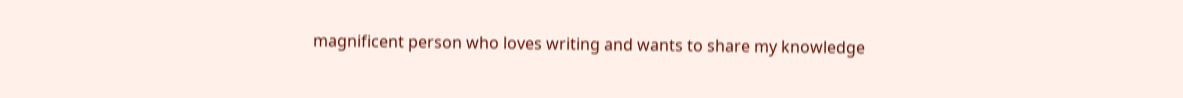magnificent person who loves writing and wants to share my knowledge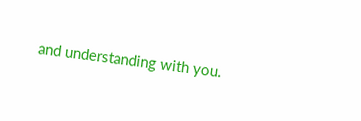and understanding with you.